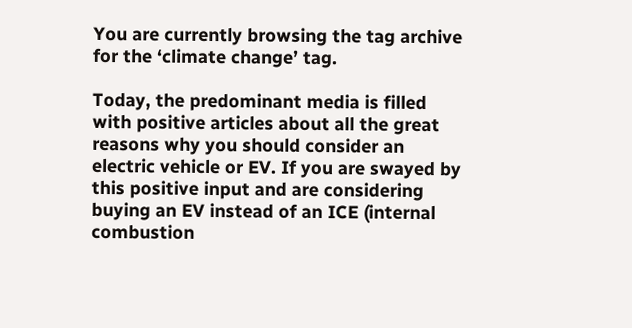You are currently browsing the tag archive for the ‘climate change’ tag.

Today, the predominant media is filled with positive articles about all the great reasons why you should consider an electric vehicle or EV. If you are swayed by this positive input and are considering buying an EV instead of an ICE (internal combustion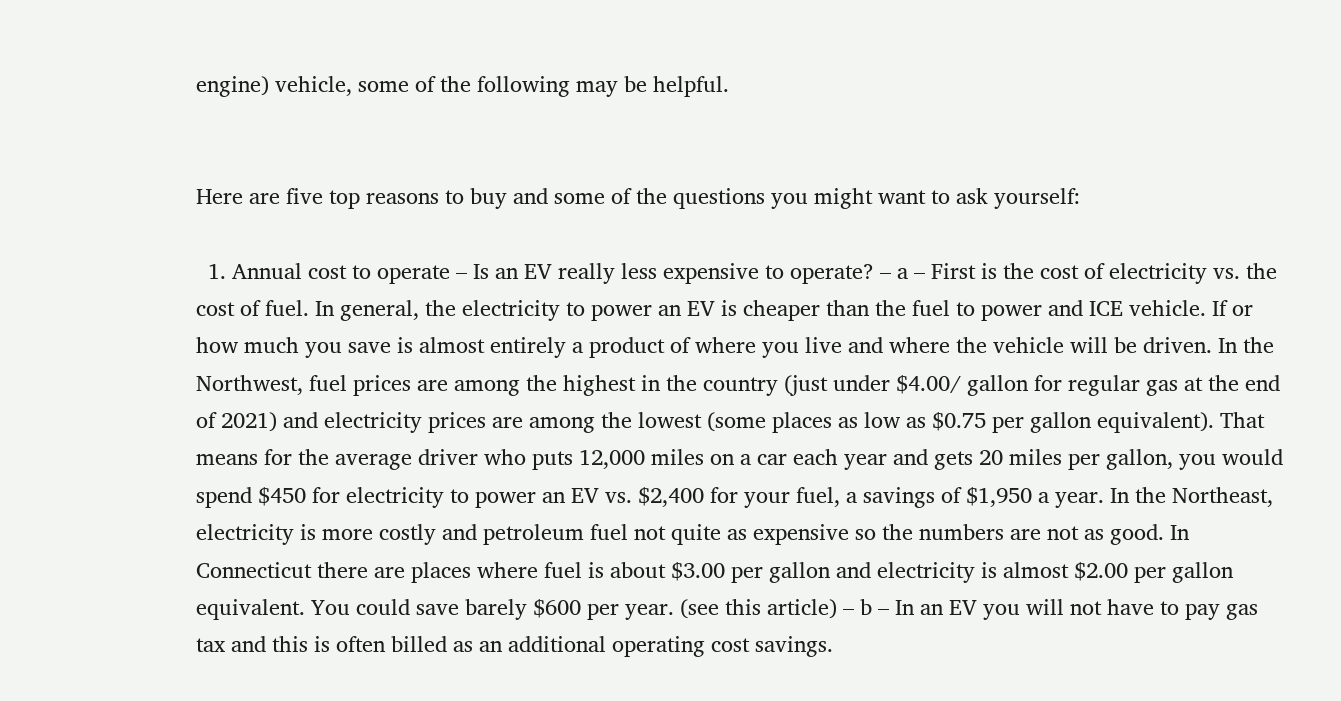engine) vehicle, some of the following may be helpful.


Here are five top reasons to buy and some of the questions you might want to ask yourself:

  1. Annual cost to operate – Is an EV really less expensive to operate? – a – First is the cost of electricity vs. the cost of fuel. In general, the electricity to power an EV is cheaper than the fuel to power and ICE vehicle. If or how much you save is almost entirely a product of where you live and where the vehicle will be driven. In the Northwest, fuel prices are among the highest in the country (just under $4.00/ gallon for regular gas at the end of 2021) and electricity prices are among the lowest (some places as low as $0.75 per gallon equivalent). That means for the average driver who puts 12,000 miles on a car each year and gets 20 miles per gallon, you would spend $450 for electricity to power an EV vs. $2,400 for your fuel, a savings of $1,950 a year. In the Northeast, electricity is more costly and petroleum fuel not quite as expensive so the numbers are not as good. In Connecticut there are places where fuel is about $3.00 per gallon and electricity is almost $2.00 per gallon equivalent. You could save barely $600 per year. (see this article) – b – In an EV you will not have to pay gas tax and this is often billed as an additional operating cost savings.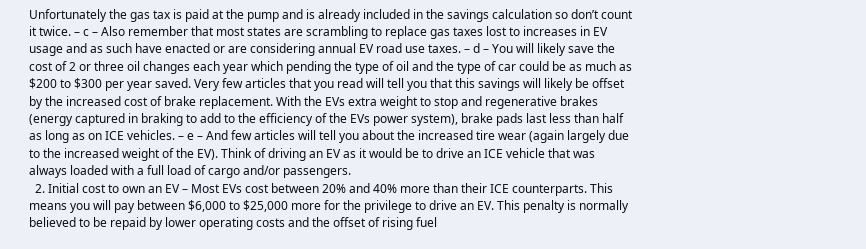Unfortunately the gas tax is paid at the pump and is already included in the savings calculation so don’t count it twice. – c – Also remember that most states are scrambling to replace gas taxes lost to increases in EV usage and as such have enacted or are considering annual EV road use taxes. – d – You will likely save the cost of 2 or three oil changes each year which pending the type of oil and the type of car could be as much as $200 to $300 per year saved. Very few articles that you read will tell you that this savings will likely be offset by the increased cost of brake replacement. With the EVs extra weight to stop and regenerative brakes (energy captured in braking to add to the efficiency of the EVs power system), brake pads last less than half as long as on ICE vehicles. – e – And few articles will tell you about the increased tire wear (again largely due to the increased weight of the EV). Think of driving an EV as it would be to drive an ICE vehicle that was always loaded with a full load of cargo and/or passengers.
  2. Initial cost to own an EV – Most EVs cost between 20% and 40% more than their ICE counterparts. This means you will pay between $6,000 to $25,000 more for the privilege to drive an EV. This penalty is normally believed to be repaid by lower operating costs and the offset of rising fuel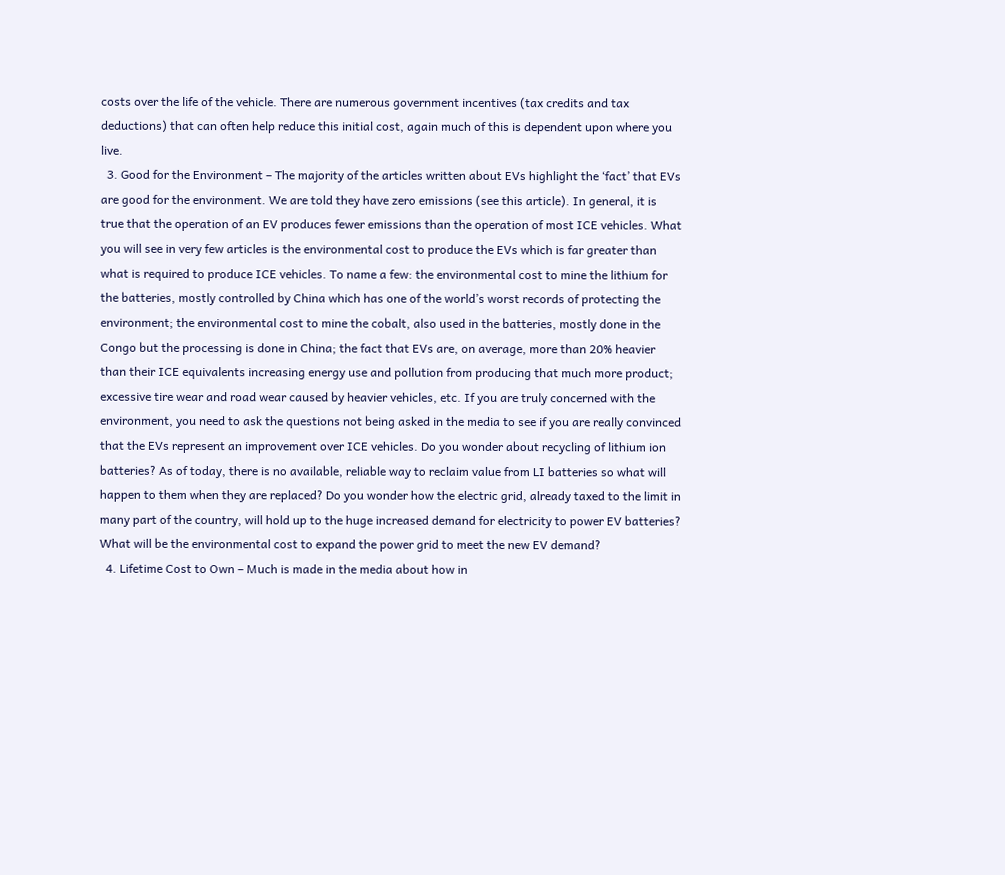costs over the life of the vehicle. There are numerous government incentives (tax credits and tax deductions) that can often help reduce this initial cost, again much of this is dependent upon where you live.
  3. Good for the Environment – The majority of the articles written about EVs highlight the ‘fact’ that EVs are good for the environment. We are told they have zero emissions (see this article). In general, it is true that the operation of an EV produces fewer emissions than the operation of most ICE vehicles. What you will see in very few articles is the environmental cost to produce the EVs which is far greater than what is required to produce ICE vehicles. To name a few: the environmental cost to mine the lithium for the batteries, mostly controlled by China which has one of the world’s worst records of protecting the environment; the environmental cost to mine the cobalt, also used in the batteries, mostly done in the Congo but the processing is done in China; the fact that EVs are, on average, more than 20% heavier than their ICE equivalents increasing energy use and pollution from producing that much more product; excessive tire wear and road wear caused by heavier vehicles, etc. If you are truly concerned with the environment, you need to ask the questions not being asked in the media to see if you are really convinced that the EVs represent an improvement over ICE vehicles. Do you wonder about recycling of lithium ion batteries? As of today, there is no available, reliable way to reclaim value from LI batteries so what will happen to them when they are replaced? Do you wonder how the electric grid, already taxed to the limit in many part of the country, will hold up to the huge increased demand for electricity to power EV batteries? What will be the environmental cost to expand the power grid to meet the new EV demand?
  4. Lifetime Cost to Own – Much is made in the media about how in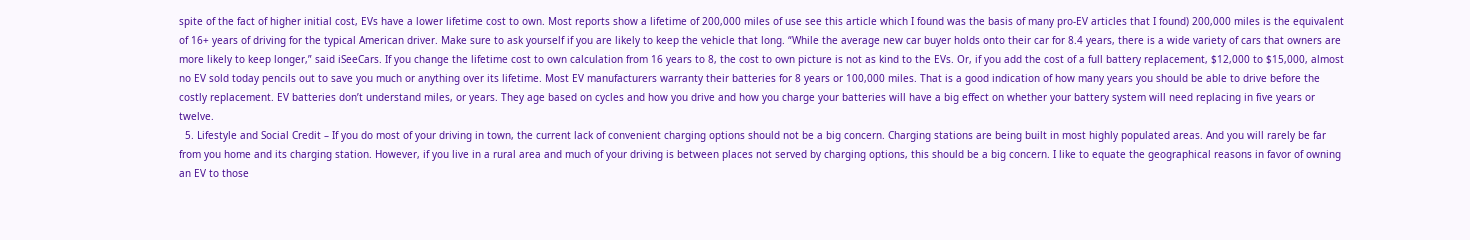spite of the fact of higher initial cost, EVs have a lower lifetime cost to own. Most reports show a lifetime of 200,000 miles of use see this article which I found was the basis of many pro-EV articles that I found) 200,000 miles is the equivalent of 16+ years of driving for the typical American driver. Make sure to ask yourself if you are likely to keep the vehicle that long. “While the average new car buyer holds onto their car for 8.4 years, there is a wide variety of cars that owners are more likely to keep longer,” said iSeeCars. If you change the lifetime cost to own calculation from 16 years to 8, the cost to own picture is not as kind to the EVs. Or, if you add the cost of a full battery replacement, $12,000 to $15,000, almost no EV sold today pencils out to save you much or anything over its lifetime. Most EV manufacturers warranty their batteries for 8 years or 100,000 miles. That is a good indication of how many years you should be able to drive before the costly replacement. EV batteries don’t understand miles, or years. They age based on cycles and how you drive and how you charge your batteries will have a big effect on whether your battery system will need replacing in five years or twelve.
  5. Lifestyle and Social Credit – If you do most of your driving in town, the current lack of convenient charging options should not be a big concern. Charging stations are being built in most highly populated areas. And you will rarely be far from you home and its charging station. However, if you live in a rural area and much of your driving is between places not served by charging options, this should be a big concern. I like to equate the geographical reasons in favor of owning an EV to those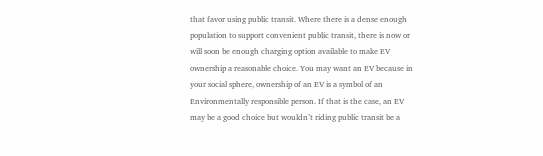that favor using public transit. Where there is a dense enough population to support convenient public transit, there is now or will soon be enough charging option available to make EV ownership a reasonable choice. You may want an EV because in your social sphere, ownership of an EV is a symbol of an Environmentally responsible person. If that is the case, an EV may be a good choice but wouldn’t riding public transit be a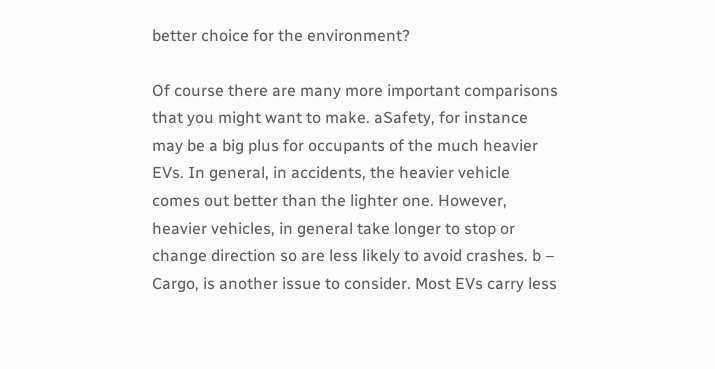better choice for the environment?

Of course there are many more important comparisons that you might want to make. aSafety, for instance may be a big plus for occupants of the much heavier EVs. In general, in accidents, the heavier vehicle comes out better than the lighter one. However, heavier vehicles, in general take longer to stop or change direction so are less likely to avoid crashes. b – Cargo, is another issue to consider. Most EVs carry less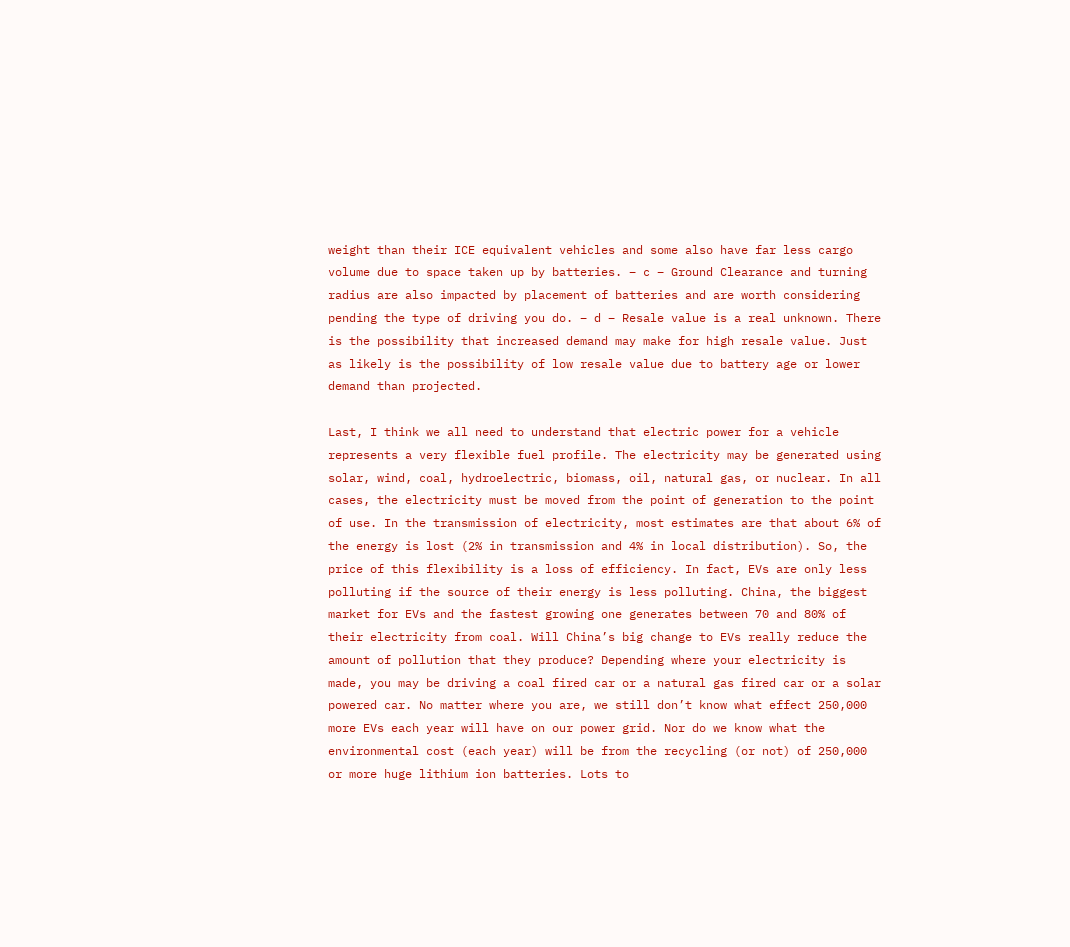weight than their ICE equivalent vehicles and some also have far less cargo volume due to space taken up by batteries. – c – Ground Clearance and turning radius are also impacted by placement of batteries and are worth considering pending the type of driving you do. – d – Resale value is a real unknown. There is the possibility that increased demand may make for high resale value. Just as likely is the possibility of low resale value due to battery age or lower demand than projected.

Last, I think we all need to understand that electric power for a vehicle represents a very flexible fuel profile. The electricity may be generated using solar, wind, coal, hydroelectric, biomass, oil, natural gas, or nuclear. In all cases, the electricity must be moved from the point of generation to the point of use. In the transmission of electricity, most estimates are that about 6% of the energy is lost (2% in transmission and 4% in local distribution). So, the price of this flexibility is a loss of efficiency. In fact, EVs are only less polluting if the source of their energy is less polluting. China, the biggest market for EVs and the fastest growing one generates between 70 and 80% of their electricity from coal. Will China’s big change to EVs really reduce the amount of pollution that they produce? Depending where your electricity is made, you may be driving a coal fired car or a natural gas fired car or a solar powered car. No matter where you are, we still don’t know what effect 250,000 more EVs each year will have on our power grid. Nor do we know what the environmental cost (each year) will be from the recycling (or not) of 250,000 or more huge lithium ion batteries. Lots to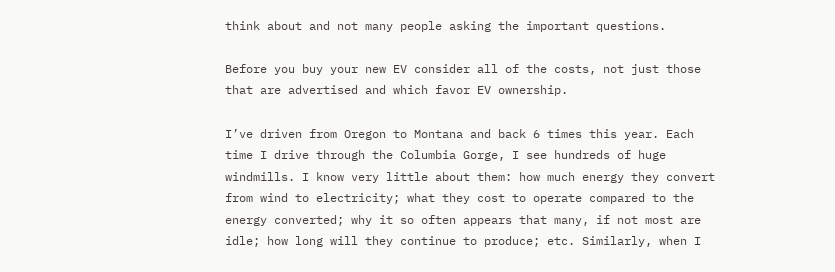think about and not many people asking the important questions.

Before you buy your new EV consider all of the costs, not just those that are advertised and which favor EV ownership.

I’ve driven from Oregon to Montana and back 6 times this year. Each time I drive through the Columbia Gorge, I see hundreds of huge windmills. I know very little about them: how much energy they convert from wind to electricity; what they cost to operate compared to the energy converted; why it so often appears that many, if not most are idle; how long will they continue to produce; etc. Similarly, when I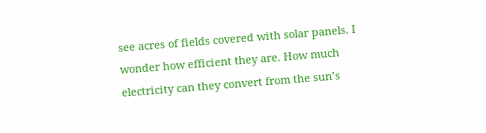see acres of fields covered with solar panels. I wonder how efficient they are. How much electricity can they convert from the sun’s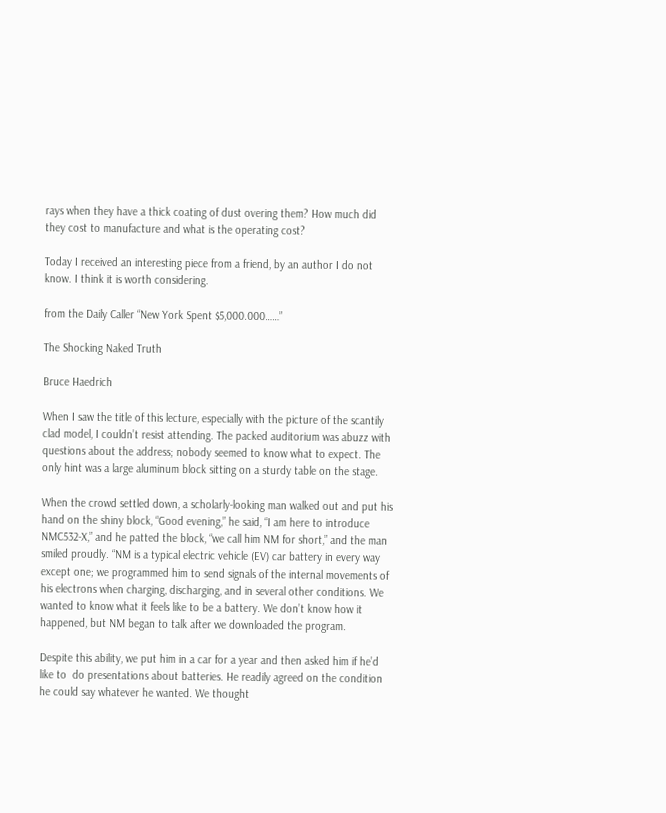rays when they have a thick coating of dust overing them? How much did they cost to manufacture and what is the operating cost?

Today I received an interesting piece from a friend, by an author I do not know. I think it is worth considering.

from the Daily Caller “New York Spent $5,000.000……”

The Shocking Naked Truth

Bruce Haedrich

When I saw the title of this lecture, especially with the picture of the scantily clad model, I couldn’t resist attending. The packed auditorium was abuzz with questions about the address; nobody seemed to know what to expect. The only hint was a large aluminum block sitting on a sturdy table on the stage.

When the crowd settled down, a scholarly-looking man walked out and put his hand on the shiny block, “Good evening,” he said, “I am here to introduce NMC532-X,” and he patted the block, “we call him NM for short,” and the man smiled proudly. “NM is a typical electric vehicle (EV) car battery in every way except one; we programmed him to send signals of the internal movements of his electrons when charging, discharging, and in several other conditions. We wanted to know what it feels like to be a battery. We don’t know how it happened, but NM began to talk after we downloaded the program.

Despite this ability, we put him in a car for a year and then asked him if he’d like to  do presentations about batteries. He readily agreed on the condition he could say whatever he wanted. We thought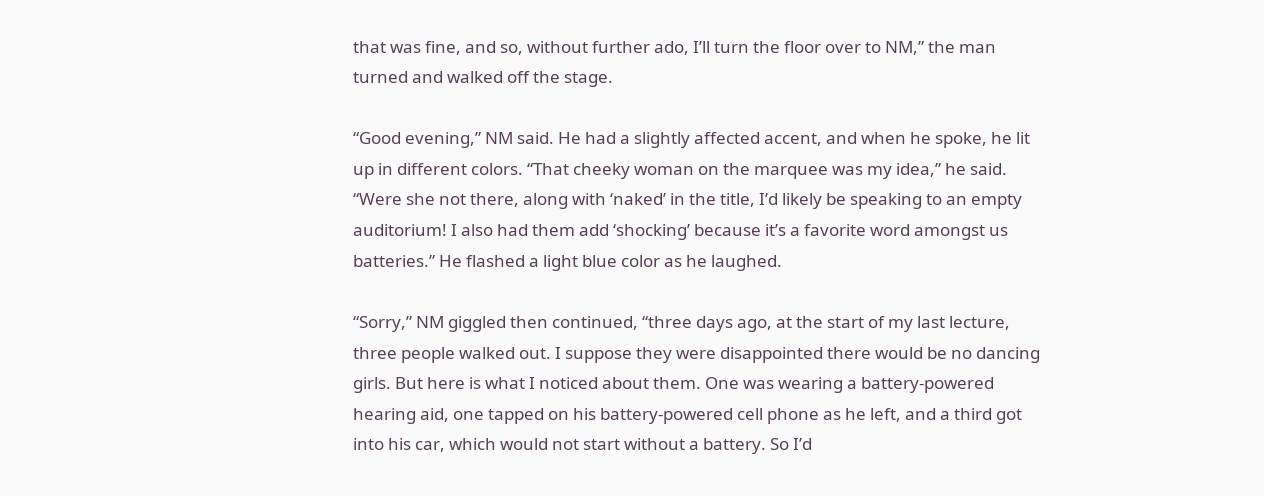that was fine, and so, without further ado, I’ll turn the floor over to NM,” the man turned and walked off the stage.

“Good evening,” NM said. He had a slightly affected accent, and when he spoke, he lit up in different colors. “That cheeky woman on the marquee was my idea,” he said. “Were she not there, along with ‘naked’ in the title, I’d likely be speaking to an empty auditorium! I also had them add ‘shocking’ because it’s a favorite word amongst us batteries.” He flashed a light blue color as he laughed.

“Sorry,” NM giggled then continued, “three days ago, at the start of my last lecture,  three people walked out. I suppose they were disappointed there would be no dancing girls. But here is what I noticed about them. One was wearing a battery-powered hearing aid, one tapped on his battery-powered cell phone as he left, and a third got into his car, which would not start without a battery. So I’d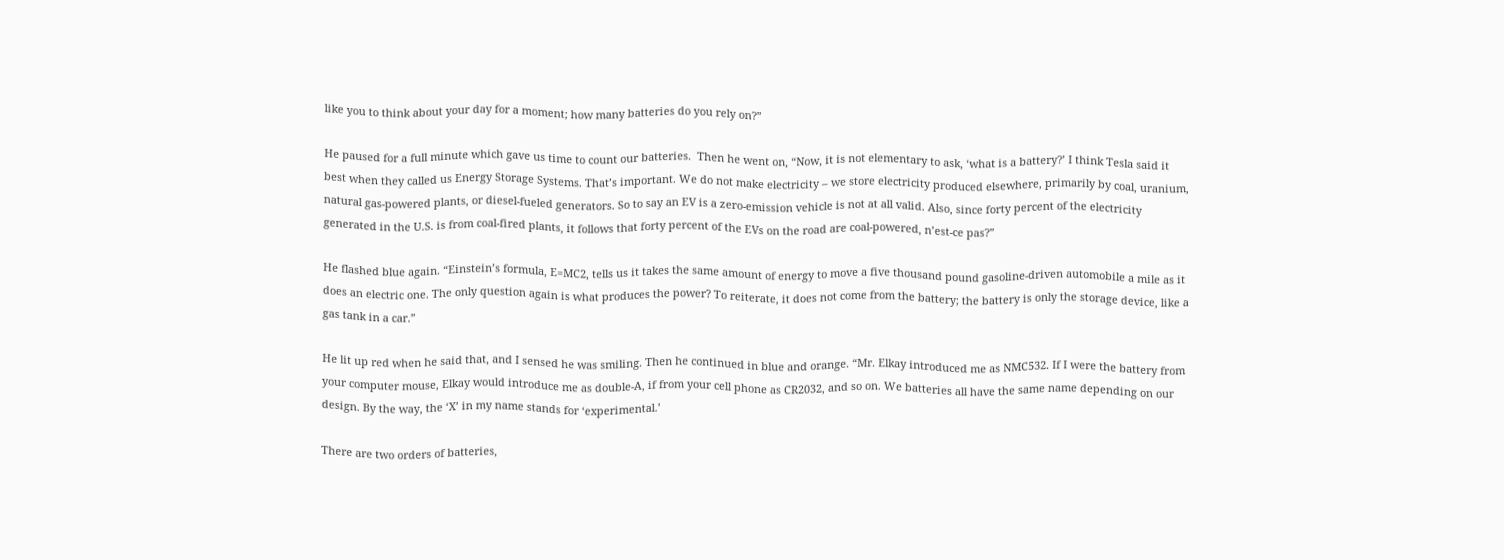like you to think about your day for a moment; how many batteries do you rely on?”

He paused for a full minute which gave us time to count our batteries.  Then he went on, “Now, it is not elementary to ask, ‘what is a battery?’ I think Tesla said it best when they called us Energy Storage Systems. That’s important. We do not make electricity – we store electricity produced elsewhere, primarily by coal, uranium, natural gas-powered plants, or diesel-fueled generators. So to say an EV is a zero-emission vehicle is not at all valid. Also, since forty percent of the electricity generated in the U.S. is from coal-fired plants, it follows that forty percent of the EVs on the road are coal-powered, n’est-ce pas?”

He flashed blue again. “Einstein’s formula, E=MC2, tells us it takes the same amount of energy to move a five thousand pound gasoline-driven automobile a mile as it does an electric one. The only question again is what produces the power? To reiterate, it does not come from the battery; the battery is only the storage device, like a gas tank in a car.”

He lit up red when he said that, and I sensed he was smiling. Then he continued in blue and orange. “Mr. Elkay introduced me as NMC532. If I were the battery from your computer mouse, Elkay would introduce me as double-A, if from your cell phone as CR2032, and so on. We batteries all have the same name depending on our design. By the way, the ‘X’ in my name stands for ‘experimental.’

There are two orders of batteries,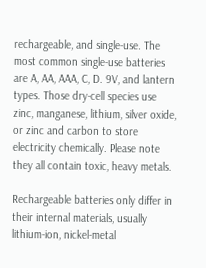rechargeable, and single-use. The most common single-use batteries are A, AA, AAA, C, D. 9V, and lantern types. Those dry-cell species use zinc, manganese, lithium, silver oxide, or zinc and carbon to store electricity chemically. Please note they all contain toxic, heavy metals.

Rechargeable batteries only differ in their internal materials, usually lithium-ion, nickel-metal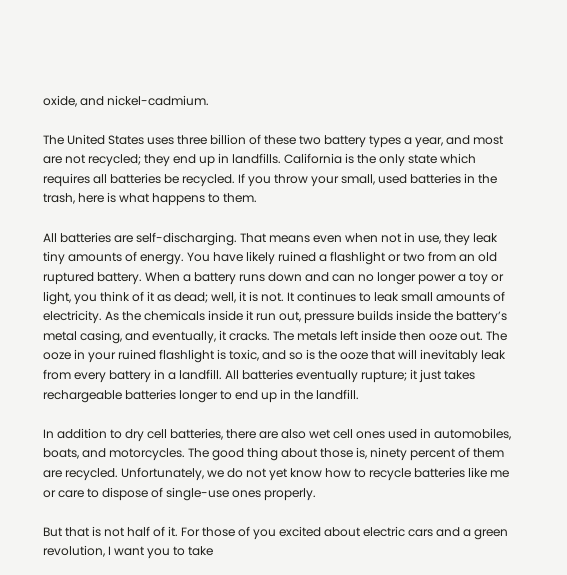oxide, and nickel-cadmium.

The United States uses three billion of these two battery types a year, and most are not recycled; they end up in landfills. California is the only state which requires all batteries be recycled. If you throw your small, used batteries in the trash, here is what happens to them.

All batteries are self-discharging. That means even when not in use, they leak tiny amounts of energy. You have likely ruined a flashlight or two from an old ruptured battery. When a battery runs down and can no longer power a toy or light, you think of it as dead; well, it is not. It continues to leak small amounts of electricity. As the chemicals inside it run out, pressure builds inside the battery’s metal casing, and eventually, it cracks. The metals left inside then ooze out. The ooze in your ruined flashlight is toxic, and so is the ooze that will inevitably leak from every battery in a landfill. All batteries eventually rupture; it just takes rechargeable batteries longer to end up in the landfill.

In addition to dry cell batteries, there are also wet cell ones used in automobiles, boats, and motorcycles. The good thing about those is, ninety percent of them are recycled. Unfortunately, we do not yet know how to recycle batteries like me or care to dispose of single-use ones properly.

But that is not half of it. For those of you excited about electric cars and a green revolution, I want you to take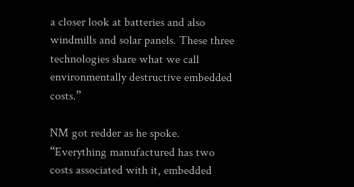a closer look at batteries and also windmills and solar panels. These three technologies share what we call environmentally destructive embedded costs.”

NM got redder as he spoke. “Everything manufactured has two costs associated with it, embedded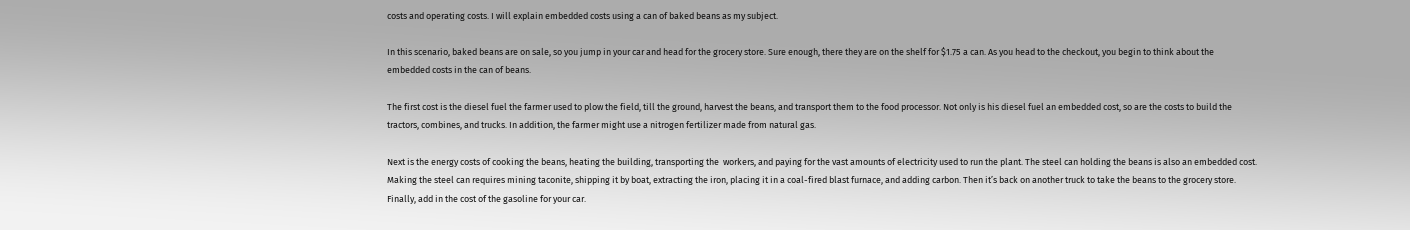costs and operating costs. I will explain embedded costs using a can of baked beans as my subject.

In this scenario, baked beans are on sale, so you jump in your car and head for the grocery store. Sure enough, there they are on the shelf for $1.75 a can. As you head to the checkout, you begin to think about the embedded costs in the can of beans.

The first cost is the diesel fuel the farmer used to plow the field, till the ground, harvest the beans, and transport them to the food processor. Not only is his diesel fuel an embedded cost, so are the costs to build the tractors, combines, and trucks. In addition, the farmer might use a nitrogen fertilizer made from natural gas.

Next is the energy costs of cooking the beans, heating the building, transporting the  workers, and paying for the vast amounts of electricity used to run the plant. The steel can holding the beans is also an embedded cost. Making the steel can requires mining taconite, shipping it by boat, extracting the iron, placing it in a coal-fired blast furnace, and adding carbon. Then it’s back on another truck to take the beans to the grocery store. Finally, add in the cost of the gasoline for your car.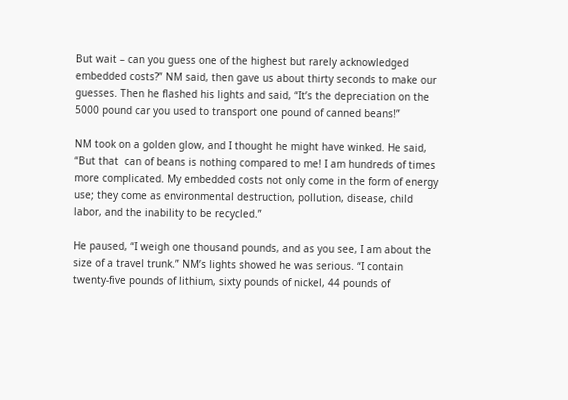But wait – can you guess one of the highest but rarely acknowledged embedded costs?” NM said, then gave us about thirty seconds to make our guesses. Then he flashed his lights and said, “It’s the depreciation on the 5000 pound car you used to transport one pound of canned beans!”

NM took on a golden glow, and I thought he might have winked. He said, “But that  can of beans is nothing compared to me! I am hundreds of times more complicated. My embedded costs not only come in the form of energy use; they come as environmental destruction, pollution, disease, child labor, and the inability to be recycled.”

He paused, “I weigh one thousand pounds, and as you see, I am about the size of a travel trunk.” NM’s lights showed he was serious. “I contain twenty-five pounds of lithium, sixty pounds of nickel, 44 pounds of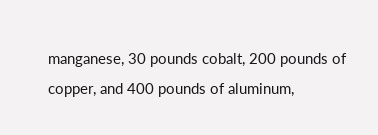manganese, 30 pounds cobalt, 200 pounds of copper, and 400 pounds of aluminum,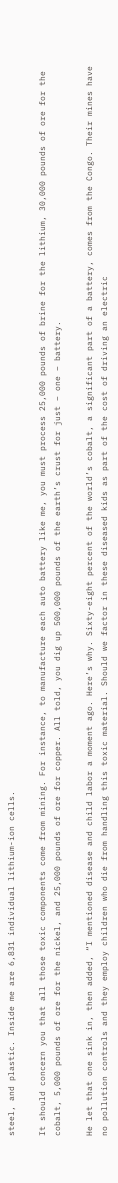steel, and plastic. Inside me are 6,831 individual lithium-ion cells.

It should concern you that all those toxic components come from mining. For instance, to manufacture each auto battery like me, you must process 25,000 pounds of brine for the lithium, 30,000 pounds of ore for the cobalt, 5,000 pounds of ore for the nickel, and 25,000 pounds of ore for copper. All told, you dig up 500,000 pounds of the earth’s crust for just – one – battery.

He let that one sink in, then added, “I mentioned disease and child labor a moment ago. Here’s why. Sixty-eight percent of the world’s cobalt, a significant part of a battery, comes from the Congo. Their mines have no pollution controls and they employ children who die from handling this toxic material. Should we factor in these diseased kids as part of the cost of driving an electric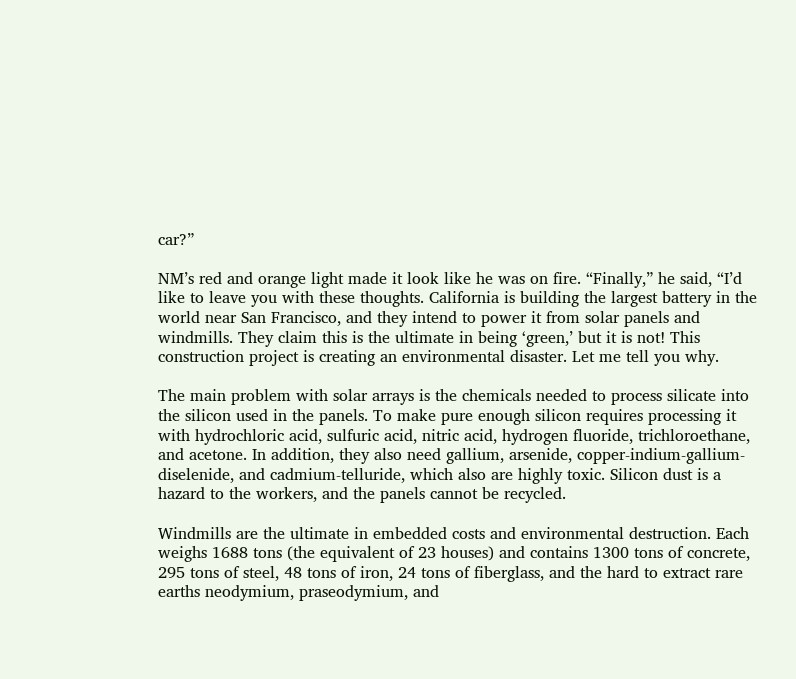car?”

NM’s red and orange light made it look like he was on fire. “Finally,” he said, “I’d like to leave you with these thoughts. California is building the largest battery in the world near San Francisco, and they intend to power it from solar panels and windmills. They claim this is the ultimate in being ‘green,’ but it is not! This construction project is creating an environmental disaster. Let me tell you why.

The main problem with solar arrays is the chemicals needed to process silicate into the silicon used in the panels. To make pure enough silicon requires processing it with hydrochloric acid, sulfuric acid, nitric acid, hydrogen fluoride, trichloroethane, and acetone. In addition, they also need gallium, arsenide, copper-indium-gallium- diselenide, and cadmium-telluride, which also are highly toxic. Silicon dust is a hazard to the workers, and the panels cannot be recycled.

Windmills are the ultimate in embedded costs and environmental destruction. Each weighs 1688 tons (the equivalent of 23 houses) and contains 1300 tons of concrete, 295 tons of steel, 48 tons of iron, 24 tons of fiberglass, and the hard to extract rare earths neodymium, praseodymium, and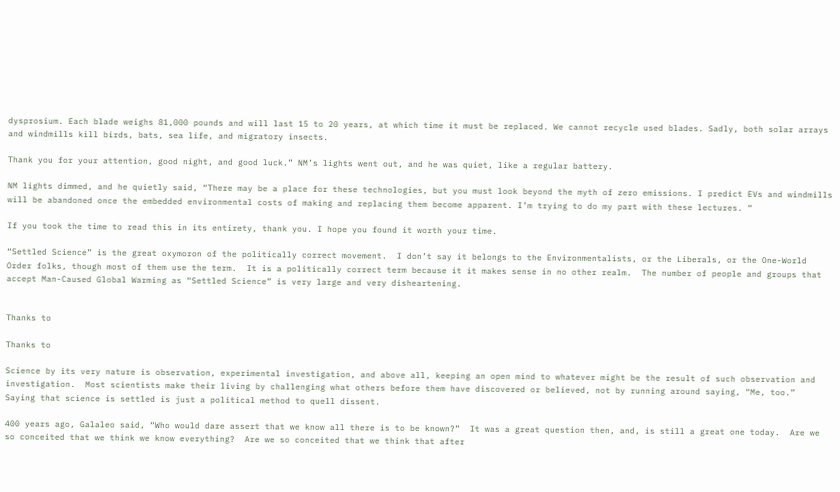dysprosium. Each blade weighs 81,000 pounds and will last 15 to 20 years, at which time it must be replaced. We cannot recycle used blades. Sadly, both solar arrays and windmills kill birds, bats, sea life, and migratory insects.

Thank you for your attention, good night, and good luck.” NM’s lights went out, and he was quiet, like a regular battery.

NM lights dimmed, and he quietly said, “There may be a place for these technologies, but you must look beyond the myth of zero emissions. I predict EVs and windmills will be abandoned once the embedded environmental costs of making and replacing them become apparent. I’m trying to do my part with these lectures. “

If you took the time to read this in its entirety, thank you. I hope you found it worth your time.

“Settled Science” is the great oxymoron of the politically correct movement.  I don’t say it belongs to the Environmentalists, or the Liberals, or the One-World Order folks, though most of them use the term.  It is a politically correct term because it it makes sense in no other realm.  The number of people and groups that accept Man-Caused Global Warming as “Settled Science” is very large and very disheartening.


Thanks to

Thanks to

Science by its very nature is observation, experimental investigation, and above all, keeping an open mind to whatever might be the result of such observation and investigation.  Most scientists make their living by challenging what others before them have discovered or believed, not by running around saying, “Me, too.”  Saying that science is settled is just a political method to quell dissent.

400 years ago, Galaleo said, “Who would dare assert that we know all there is to be known?”  It was a great question then, and, is still a great one today.  Are we so conceited that we think we know everything?  Are we so conceited that we think that after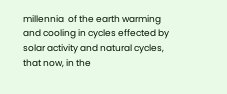millennia  of the earth warming and cooling in cycles effected by solar activity and natural cycles, that now, in the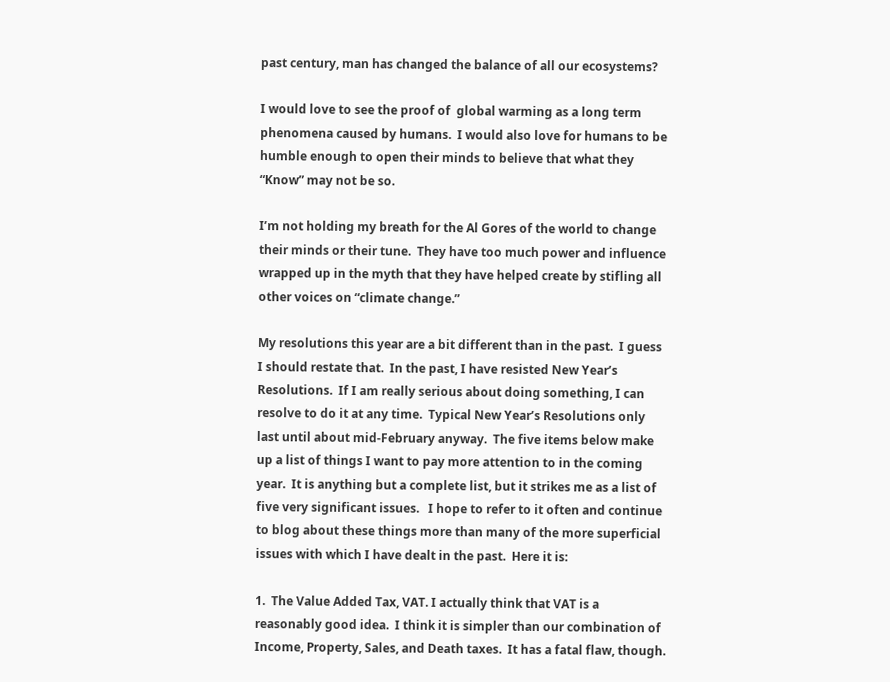past century, man has changed the balance of all our ecosystems?

I would love to see the proof of  global warming as a long term phenomena caused by humans.  I would also love for humans to be humble enough to open their minds to believe that what they “Know” may not be so.

I’m not holding my breath for the Al Gores of the world to change their minds or their tune.  They have too much power and influence wrapped up in the myth that they have helped create by stifling all other voices on “climate change.”

My resolutions this year are a bit different than in the past.  I guess I should restate that.  In the past, I have resisted New Year’s Resolutions.  If I am really serious about doing something, I can resolve to do it at any time.  Typical New Year’s Resolutions only last until about mid-February anyway.  The five items below make up a list of things I want to pay more attention to in the coming year.  It is anything but a complete list, but it strikes me as a list of five very significant issues.   I hope to refer to it often and continue to blog about these things more than many of the more superficial issues with which I have dealt in the past.  Here it is:

1.  The Value Added Tax, VAT. I actually think that VAT is a reasonably good idea.  I think it is simpler than our combination of Income, Property, Sales, and Death taxes.  It has a fatal flaw, though.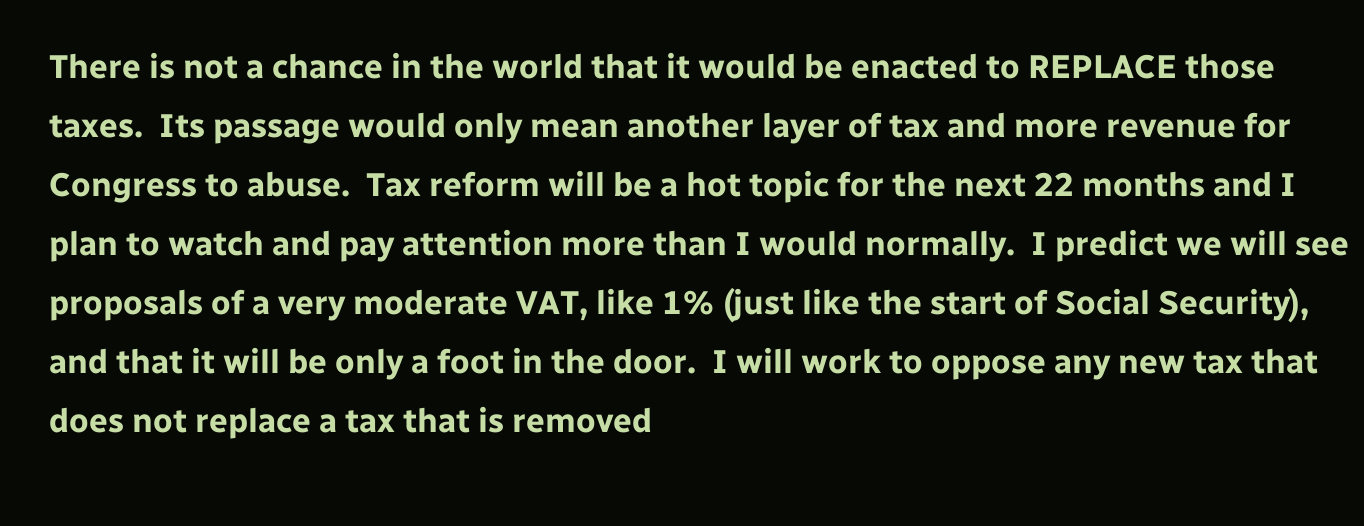There is not a chance in the world that it would be enacted to REPLACE those taxes.  Its passage would only mean another layer of tax and more revenue for Congress to abuse.  Tax reform will be a hot topic for the next 22 months and I plan to watch and pay attention more than I would normally.  I predict we will see proposals of a very moderate VAT, like 1% (just like the start of Social Security), and that it will be only a foot in the door.  I will work to oppose any new tax that does not replace a tax that is removed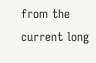from the current long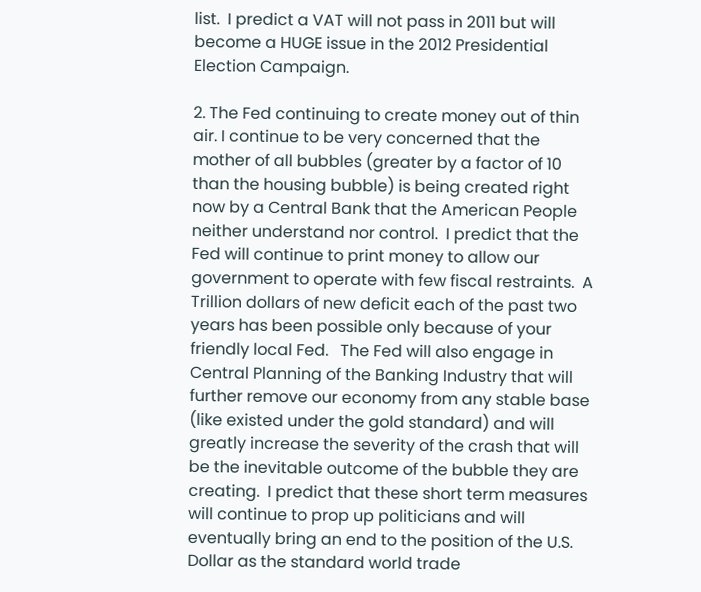list.  I predict a VAT will not pass in 2011 but will become a HUGE issue in the 2012 Presidential Election Campaign.

2. The Fed continuing to create money out of thin air. I continue to be very concerned that the mother of all bubbles (greater by a factor of 10 than the housing bubble) is being created right now by a Central Bank that the American People neither understand nor control.  I predict that the Fed will continue to print money to allow our government to operate with few fiscal restraints.  A Trillion dollars of new deficit each of the past two years has been possible only because of your friendly local Fed.   The Fed will also engage in Central Planning of the Banking Industry that will further remove our economy from any stable base (like existed under the gold standard) and will greatly increase the severity of the crash that will be the inevitable outcome of the bubble they are creating.  I predict that these short term measures will continue to prop up politicians and will eventually bring an end to the position of the U.S. Dollar as the standard world trade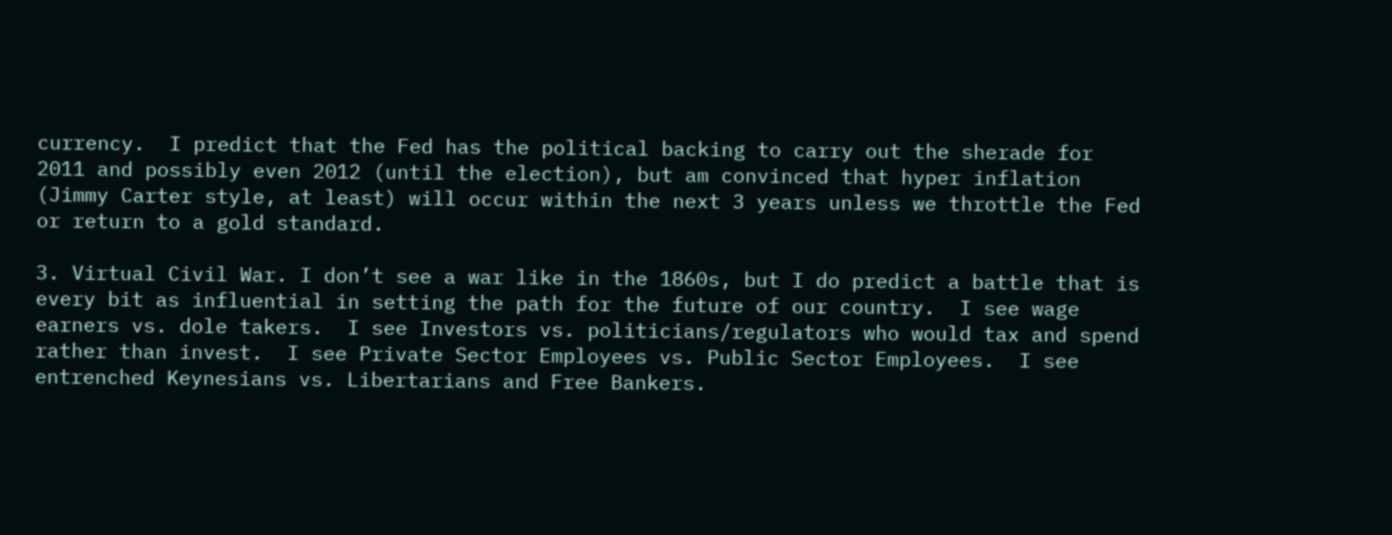currency.  I predict that the Fed has the political backing to carry out the sherade for 2011 and possibly even 2012 (until the election), but am convinced that hyper inflation (Jimmy Carter style, at least) will occur within the next 3 years unless we throttle the Fed or return to a gold standard.

3. Virtual Civil War. I don’t see a war like in the 1860s, but I do predict a battle that is every bit as influential in setting the path for the future of our country.  I see wage earners vs. dole takers.  I see Investors vs. politicians/regulators who would tax and spend rather than invest.  I see Private Sector Employees vs. Public Sector Employees.  I see entrenched Keynesians vs. Libertarians and Free Bankers.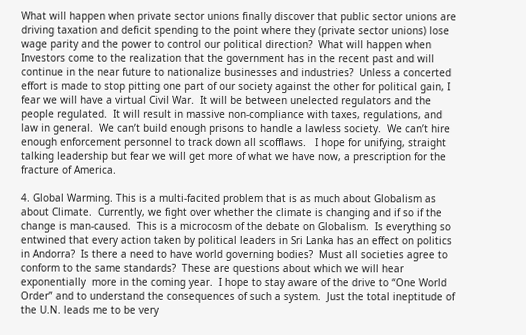What will happen when private sector unions finally discover that public sector unions are driving taxation and deficit spending to the point where they (private sector unions) lose wage parity and the power to control our political direction?  What will happen when Investors come to the realization that the government has in the recent past and will continue in the near future to nationalize businesses and industries?  Unless a concerted effort is made to stop pitting one part of our society against the other for political gain, I fear we will have a virtual Civil War.  It will be between unelected regulators and the people regulated.  It will result in massive non-compliance with taxes, regulations, and law in general.  We can’t build enough prisons to handle a lawless society.  We can’t hire enough enforcement personnel to track down all scofflaws.   I hope for unifying, straight talking leadership but fear we will get more of what we have now, a prescription for the fracture of America.

4. Global Warming. This is a multi-facited problem that is as much about Globalism as about Climate.  Currently, we fight over whether the climate is changing and if so if the change is man-caused.  This is a microcosm of the debate on Globalism.  Is everything so entwined that every action taken by political leaders in Sri Lanka has an effect on politics in Andorra?  Is there a need to have world governing bodies?  Must all societies agree to conform to the same standards?  These are questions about which we will hear exponentially  more in the coming year.  I hope to stay aware of the drive to “One World Order” and to understand the consequences of such a system.  Just the total ineptitude of the U.N. leads me to be very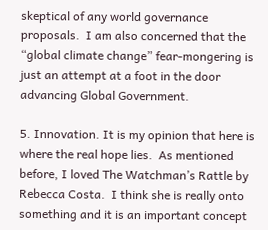skeptical of any world governance proposals.  I am also concerned that the “global climate change” fear-mongering is just an attempt at a foot in the door advancing Global Government.

5. Innovation. It is my opinion that here is where the real hope lies.  As mentioned before, I loved The Watchman’s Rattle by Rebecca Costa.  I think she is really onto something and it is an important concept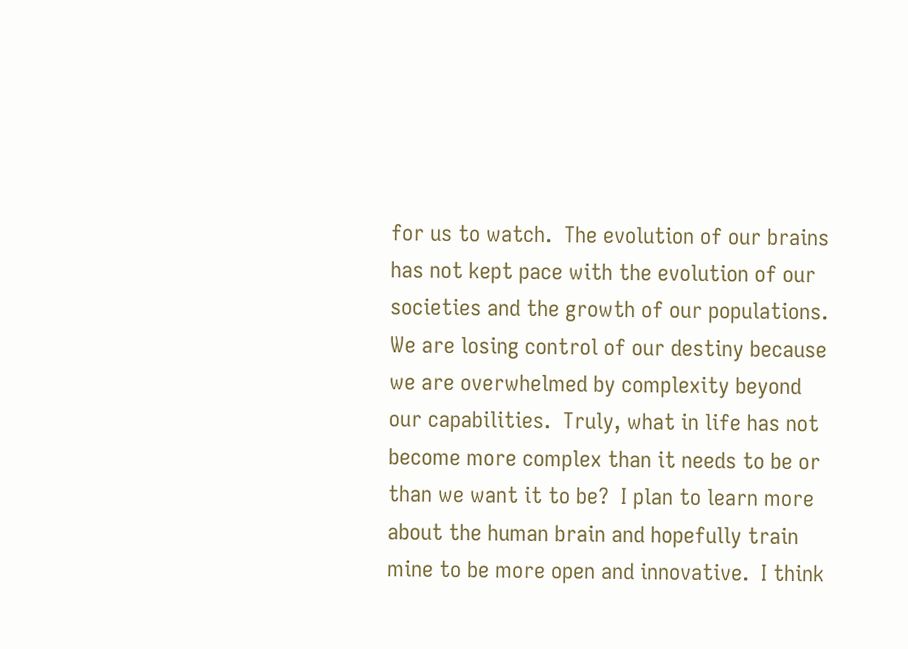for us to watch.  The evolution of our brains has not kept pace with the evolution of our societies and the growth of our populations.  We are losing control of our destiny because we are overwhelmed by complexity beyond our capabilities.  Truly, what in life has not become more complex than it needs to be or than we want it to be?  I plan to learn more about the human brain and hopefully train mine to be more open and innovative.  I think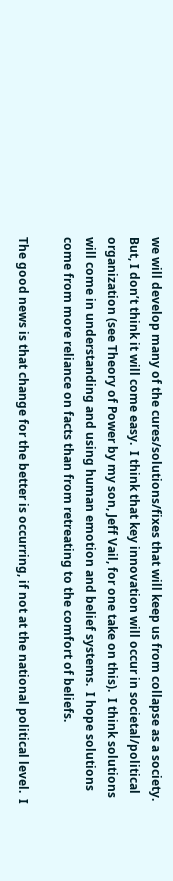we will develop many of the cures/solutions/fixes that will keep us from collapse as a society.  But, I don’t think it will come easy.  I think that key innovation will occur in societal/political organization (see Theory of Power by my son, Jeff Vail, for one take on this).  I think solutions will come in understanding and using human emotion and belief systems.  I hope solutions come from more reliance on facts than from retreating to the comfort of beliefs.

The good news is that change for the better is occurring, if not at the national political level.  I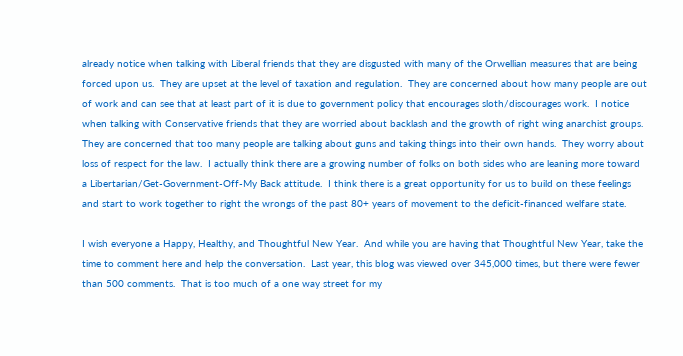already notice when talking with Liberal friends that they are disgusted with many of the Orwellian measures that are being forced upon us.  They are upset at the level of taxation and regulation.  They are concerned about how many people are out of work and can see that at least part of it is due to government policy that encourages sloth/discourages work.  I notice when talking with Conservative friends that they are worried about backlash and the growth of right wing anarchist groups.  They are concerned that too many people are talking about guns and taking things into their own hands.  They worry about loss of respect for the law.  I actually think there are a growing number of folks on both sides who are leaning more toward a Libertarian/Get-Government-Off-My Back attitude.  I think there is a great opportunity for us to build on these feelings and start to work together to right the wrongs of the past 80+ years of movement to the deficit-financed welfare state.

I wish everyone a Happy, Healthy, and Thoughtful New Year.  And while you are having that Thoughtful New Year, take the time to comment here and help the conversation.  Last year, this blog was viewed over 345,000 times, but there were fewer than 500 comments.  That is too much of a one way street for my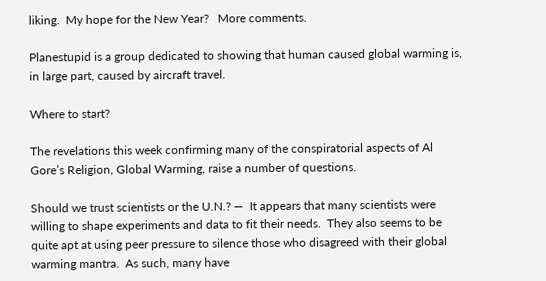liking.  My hope for the New Year?   More comments.

Planestupid is a group dedicated to showing that human caused global warming is, in large part, caused by aircraft travel.

Where to start?

The revelations this week confirming many of the conspiratorial aspects of Al Gore’s Religion, Global Warming, raise a number of questions.

Should we trust scientists or the U.N.? —  It appears that many scientists were willing to shape experiments and data to fit their needs.  They also seems to be quite apt at using peer pressure to silence those who disagreed with their global warming mantra.  As such, many have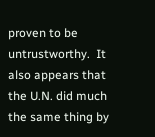proven to be untrustworthy.  It also appears that the U.N. did much the same thing by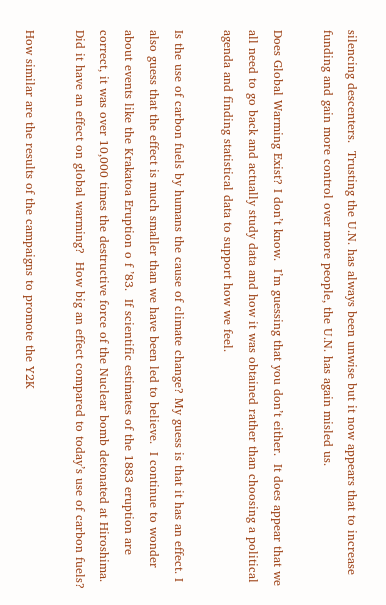silencing descenters.  Trusting the U.N. has always been unwise but it now appears that to increase funding and gain more control over more people, the U.N. has again misled us.

Does Global Warming Exist? I don’t know.  I’m guessing that you don’t either.  It does appear that we all need to go back and actually study data and how it was obtained rather than choosing a political agenda and finding statistical data to support how we feel.

Is the use of carbon fuels by humans the cause of climate change? My guess is that it has an effect. I also guess that the effect is much smaller than we have been led to believe.  I continue to wonder about events like the Krakatoa Eruption o f ’83.  If scientific estimates of the 1883 eruption are correct, it was over 10,000 times the destructive force of the Nuclear bomb detonated at Hiroshima.  Did it have an effect on global warming?  How big an effect compared to today’s use of carbon fuels?

How similar are the results of the campaigns to promote the Y2K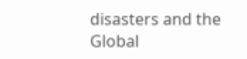disasters and the Global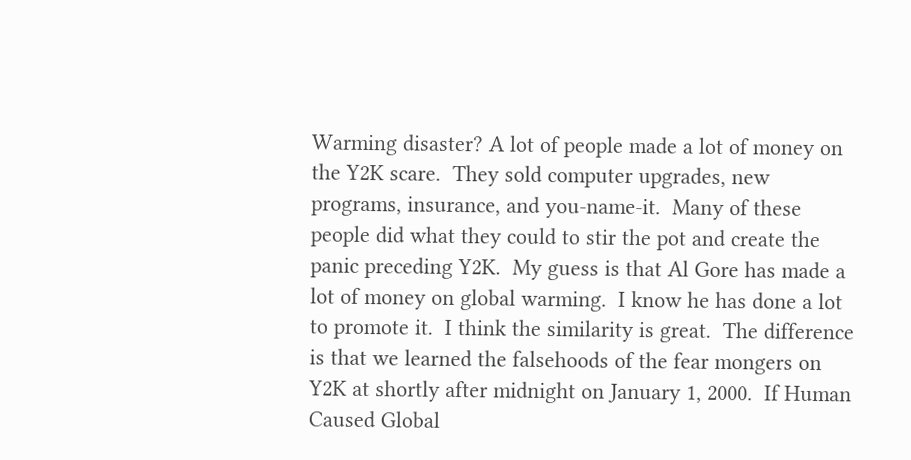Warming disaster? A lot of people made a lot of money on the Y2K scare.  They sold computer upgrades, new programs, insurance, and you-name-it.  Many of these people did what they could to stir the pot and create the panic preceding Y2K.  My guess is that Al Gore has made a lot of money on global warming.  I know he has done a lot to promote it.  I think the similarity is great.  The difference is that we learned the falsehoods of the fear mongers on Y2K at shortly after midnight on January 1, 2000.  If Human Caused Global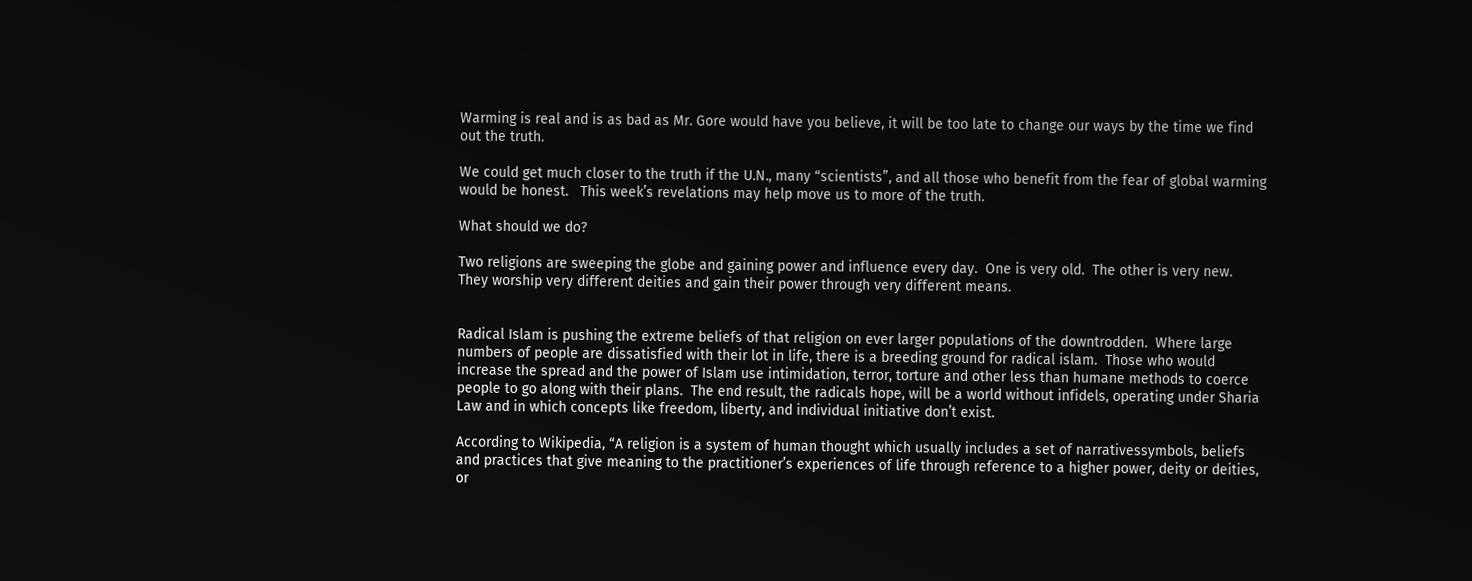Warming is real and is as bad as Mr. Gore would have you believe, it will be too late to change our ways by the time we find out the truth.

We could get much closer to the truth if the U.N., many “scientists”, and all those who benefit from the fear of global warming would be honest.   This week’s revelations may help move us to more of the truth.

What should we do?

Two religions are sweeping the globe and gaining power and influence every day.  One is very old.  The other is very new.  They worship very different deities and gain their power through very different means.


Radical Islam is pushing the extreme beliefs of that religion on ever larger populations of the downtrodden.  Where large numbers of people are dissatisfied with their lot in life, there is a breeding ground for radical islam.  Those who would increase the spread and the power of Islam use intimidation, terror, torture and other less than humane methods to coerce people to go along with their plans.  The end result, the radicals hope, will be a world without infidels, operating under Sharia Law and in which concepts like freedom, liberty, and individual initiative don’t exist.

According to Wikipedia, “A religion is a system of human thought which usually includes a set of narrativessymbols, beliefs and practices that give meaning to the practitioner’s experiences of life through reference to a higher power, deity or deities, or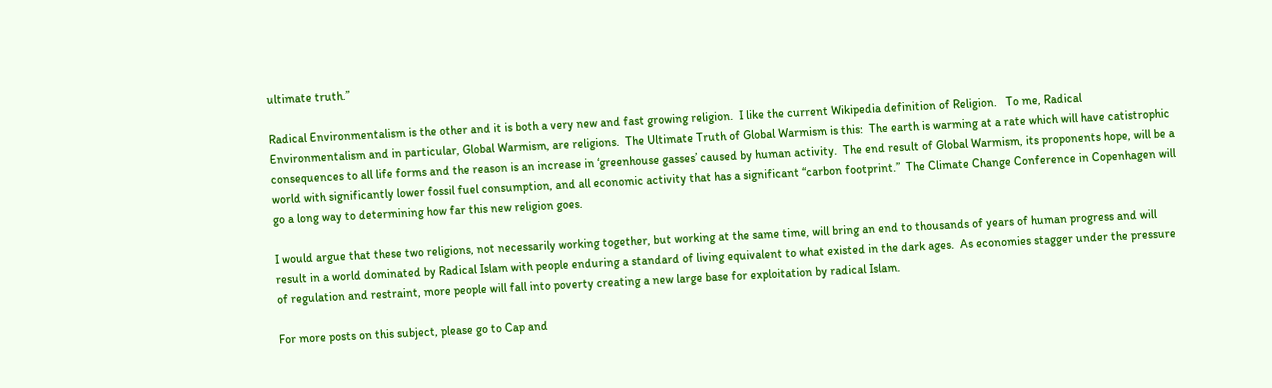ultimate truth.”

Radical Environmentalism is the other and it is both a very new and fast growing religion.  I like the current Wikipedia definition of Religion.   To me, Radical Environmentalism and in particular, Global Warmism, are religions.  The Ultimate Truth of Global Warmism is this:  The earth is warming at a rate which will have catistrophic consequences to all life forms and the reason is an increase in ‘greenhouse gasses’ caused by human activity.  The end result of Global Warmism, its proponents hope, will be a world with significantly lower fossil fuel consumption, and all economic activity that has a significant “carbon footprint.”  The Climate Change Conference in Copenhagen will go a long way to determining how far this new religion goes.

I would argue that these two religions, not necessarily working together, but working at the same time, will bring an end to thousands of years of human progress and will result in a world dominated by Radical Islam with people enduring a standard of living equivalent to what existed in the dark ages.  As economies stagger under the pressure of regulation and restraint, more people will fall into poverty creating a new large base for exploitation by radical Islam.

For more posts on this subject, please go to Cap and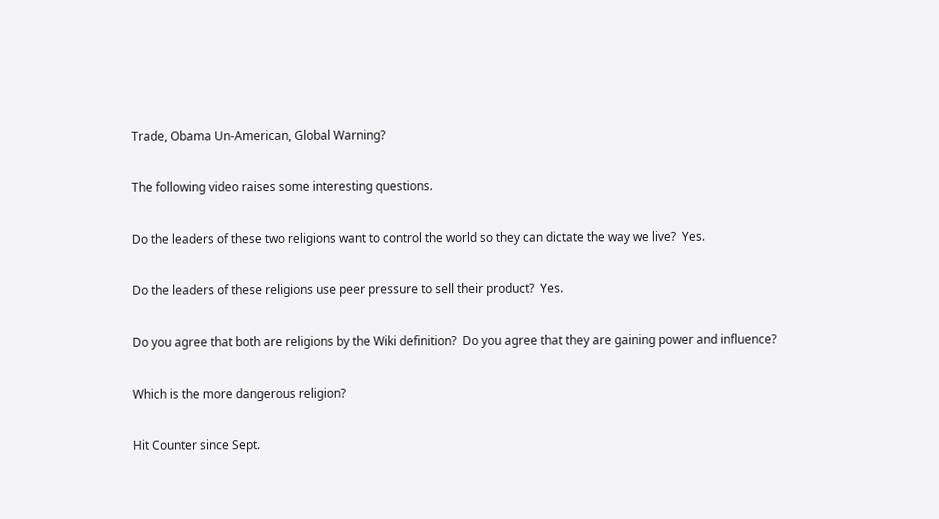Trade, Obama Un-American, Global Warning?

The following video raises some interesting questions.

Do the leaders of these two religions want to control the world so they can dictate the way we live?  Yes.

Do the leaders of these religions use peer pressure to sell their product?  Yes.

Do you agree that both are religions by the Wiki definition?  Do you agree that they are gaining power and influence?

Which is the more dangerous religion?

Hit Counter since Sept.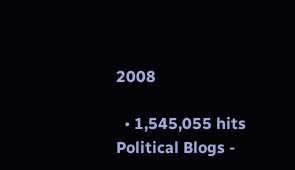2008

  • 1,545,055 hits
Political Blogs -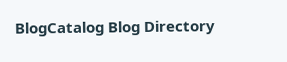BlogCatalog Blog Directory